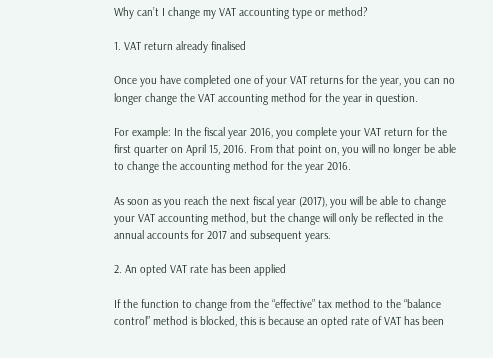Why can’t I change my VAT accounting type or method?

1. VAT return already finalised

Once you have completed one of your VAT returns for the year, you can no longer change the VAT accounting method for the year in question.

For example: In the fiscal year 2016, you complete your VAT return for the first quarter on April 15, 2016. From that point on, you will no longer be able to change the accounting method for the year 2016.

As soon as you reach the next fiscal year (2017), you will be able to change your VAT accounting method, but the change will only be reflected in the annual accounts for 2017 and subsequent years.

2. An opted VAT rate has been applied

If the function to change from the “effective” tax method to the “balance control” method is blocked, this is because an opted rate of VAT has been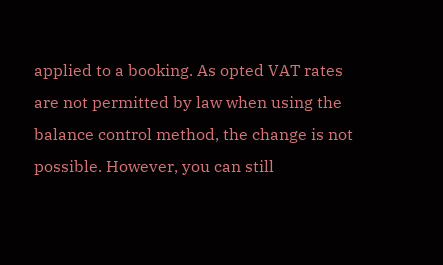applied to a booking. As opted VAT rates are not permitted by law when using the balance control method, the change is not possible. However, you can still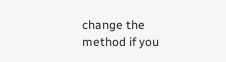change the method if you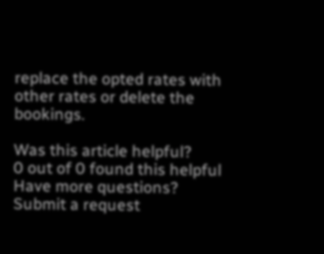replace the opted rates with other rates or delete the bookings.

Was this article helpful?
0 out of 0 found this helpful
Have more questions? Submit a request